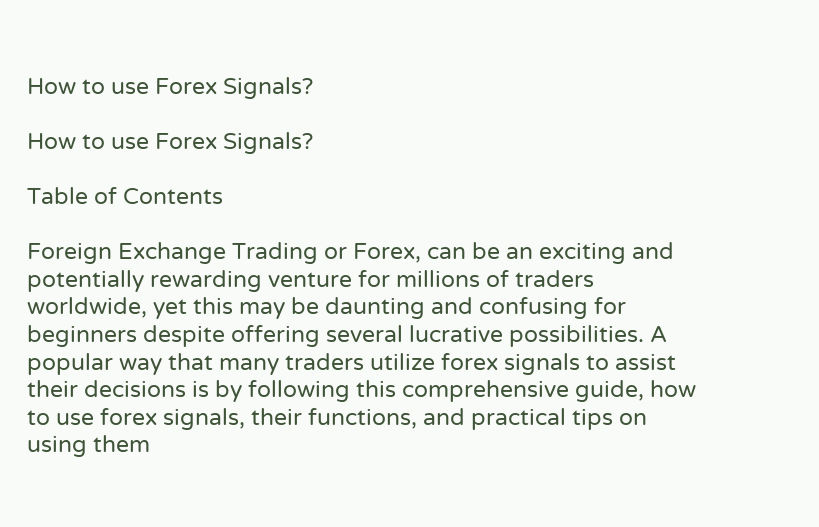How to use Forex Signals?

How to use Forex Signals?

Table of Contents

Foreign Exchange Trading or Forex, can be an exciting and potentially rewarding venture for millions of traders worldwide, yet this may be daunting and confusing for beginners despite offering several lucrative possibilities. A popular way that many traders utilize forex signals to assist their decisions is by following this comprehensive guide, how to use forex signals, their functions, and practical tips on using them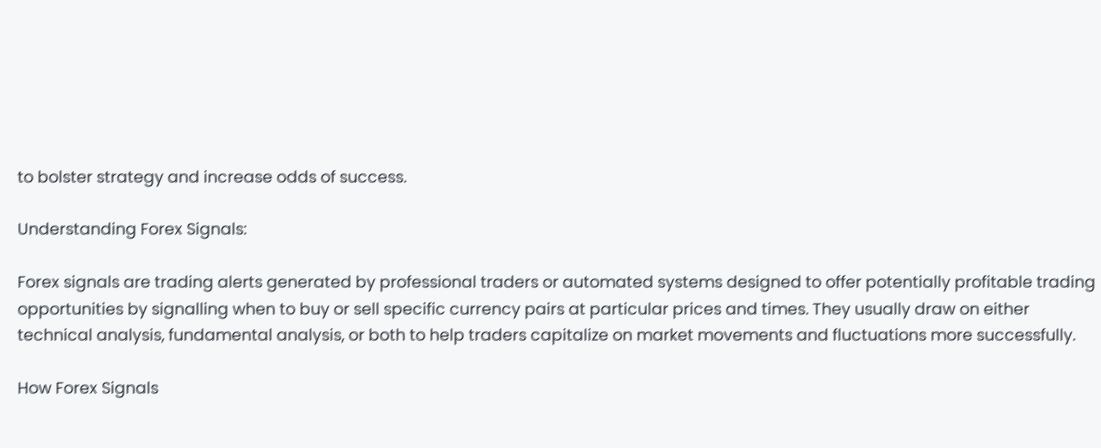to bolster strategy and increase odds of success.

Understanding Forex Signals:

Forex signals are trading alerts generated by professional traders or automated systems designed to offer potentially profitable trading opportunities by signalling when to buy or sell specific currency pairs at particular prices and times. They usually draw on either technical analysis, fundamental analysis, or both to help traders capitalize on market movements and fluctuations more successfully.

How Forex Signals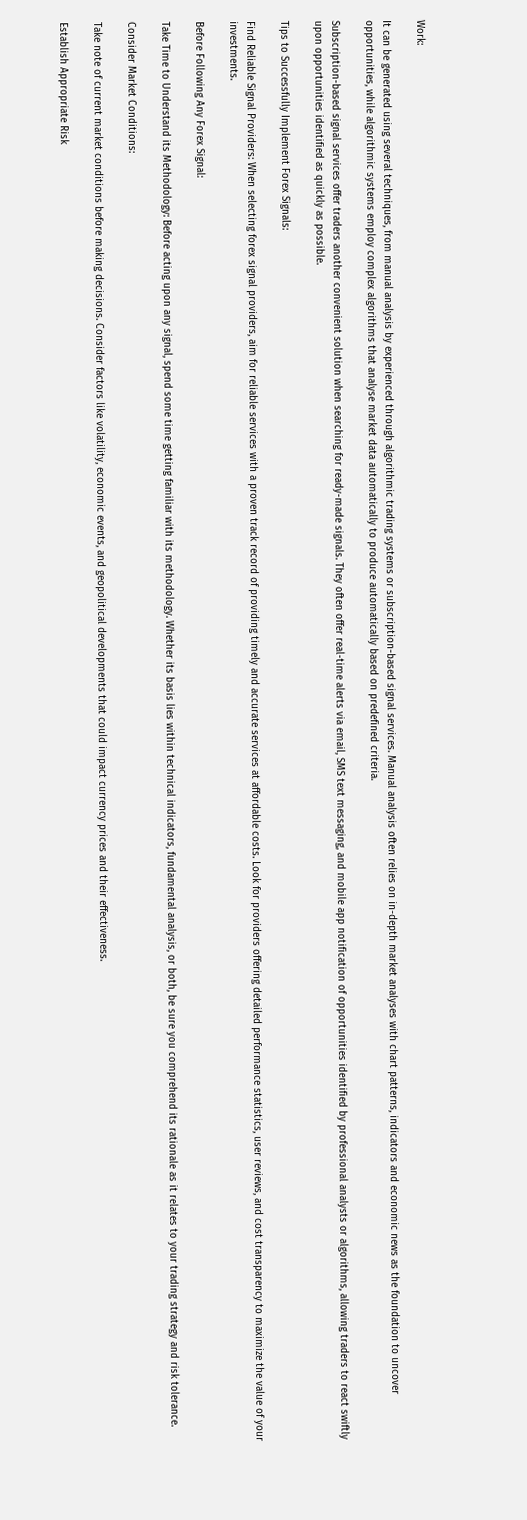Work:

It can be generated using several techniques, from manual analysis by experienced through algorithmic trading systems or subscription-based signal services. Manual analysis often relies on in-depth market analyses with chart patterns, indicators and economic news as the foundation to uncover opportunities, while algorithmic systems employ complex algorithms that analyse market data automatically to produce automatically based on predefined criteria.

Subscription-based signal services offer traders another convenient solution when searching for ready-made signals. They often offer real-time alerts via email, SMS text messaging, and mobile app notification of opportunities identified by professional analysts or algorithms, allowing traders to react swiftly upon opportunities identified as quickly as possible.

Tips to Successfully Implement Forex Signals:

Find Reliable Signal Providers: When selecting forex signal providers, aim for reliable services with a proven track record of providing timely and accurate services at affordable costs. Look for providers offering detailed performance statistics, user reviews, and cost transparency to maximize the value of your investments.

Before Following Any Forex Signal:

Take Time to Understand its Methodology: Before acting upon any signal, spend some time getting familiar with its methodology. Whether its basis lies within technical indicators, fundamental analysis, or both, be sure you comprehend its rationale as it relates to your trading strategy and risk tolerance.

Consider Market Conditions:

Take note of current market conditions before making decisions. Consider factors like volatility, economic events, and geopolitical developments that could impact currency prices and their effectiveness.

Establish Appropriate Risk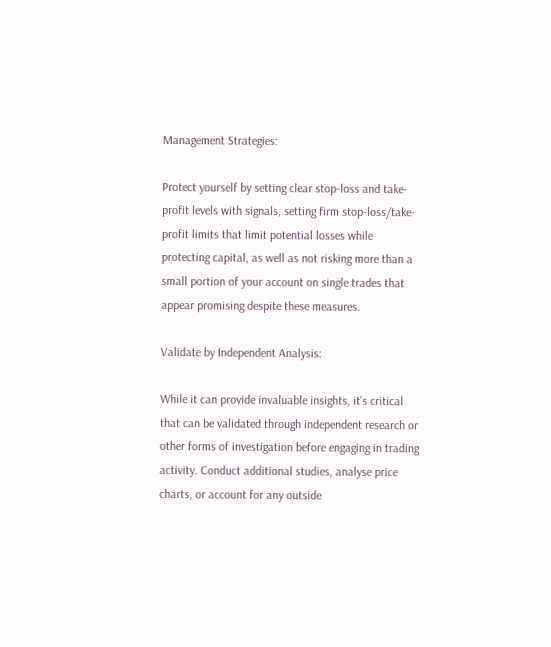Management Strategies:

Protect yourself by setting clear stop-loss and take-profit levels with signals, setting firm stop-loss/take-profit limits that limit potential losses while protecting capital, as well as not risking more than a small portion of your account on single trades that appear promising despite these measures.

Validate by Independent Analysis:

While it can provide invaluable insights, it’s critical that can be validated through independent research or other forms of investigation before engaging in trading activity. Conduct additional studies, analyse price charts, or account for any outside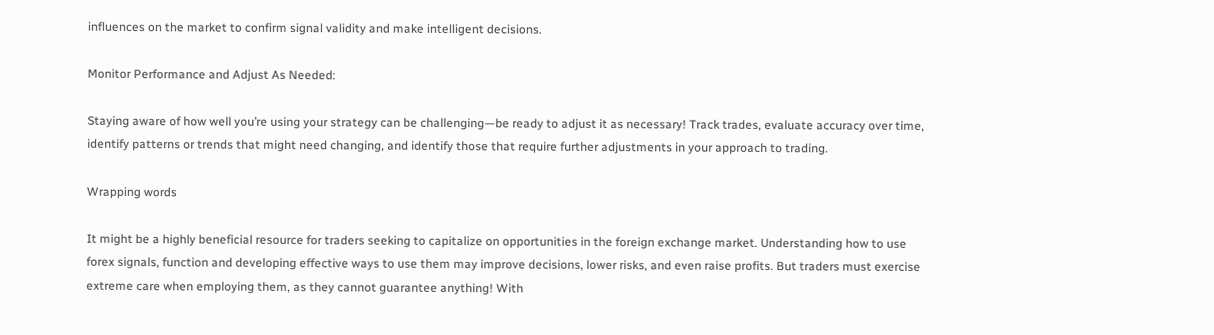influences on the market to confirm signal validity and make intelligent decisions.

Monitor Performance and Adjust As Needed:

Staying aware of how well you’re using your strategy can be challenging—be ready to adjust it as necessary! Track trades, evaluate accuracy over time, identify patterns or trends that might need changing, and identify those that require further adjustments in your approach to trading.

Wrapping words

It might be a highly beneficial resource for traders seeking to capitalize on opportunities in the foreign exchange market. Understanding how to use forex signals, function and developing effective ways to use them may improve decisions, lower risks, and even raise profits. But traders must exercise extreme care when employing them, as they cannot guarantee anything! With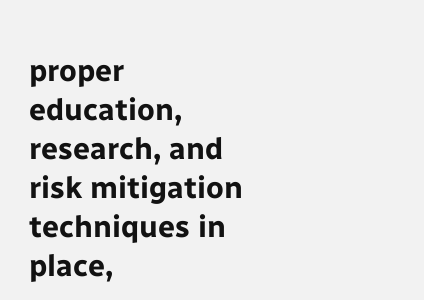proper education, research, and risk mitigation techniques in place,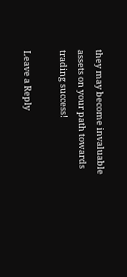they may become invaluable assets on your path towards trading success!

Leave a Reply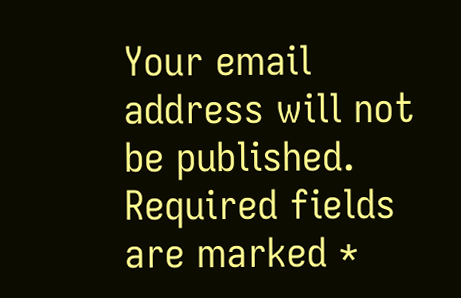Your email address will not be published. Required fields are marked *